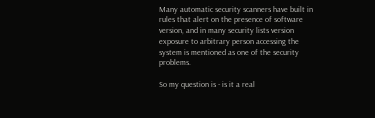Many automatic security scanners have built in rules that alert on the presence of software version, and in many security lists version exposure to arbitrary person accessing the system is mentioned as one of the security problems.

So my question is - is it a real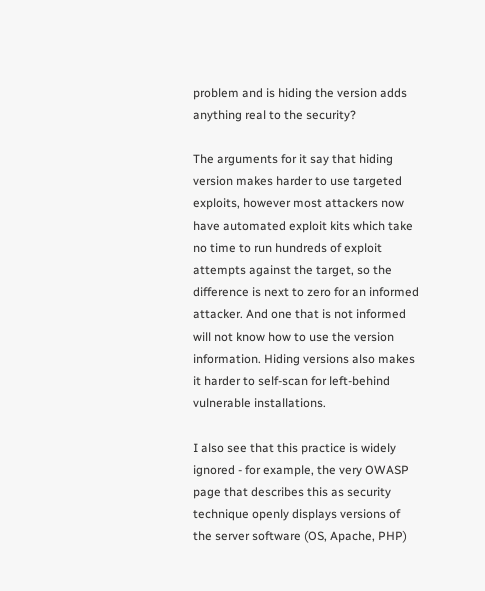problem and is hiding the version adds anything real to the security?

The arguments for it say that hiding version makes harder to use targeted exploits, however most attackers now have automated exploit kits which take no time to run hundreds of exploit attempts against the target, so the difference is next to zero for an informed attacker. And one that is not informed will not know how to use the version information. Hiding versions also makes it harder to self-scan for left-behind vulnerable installations.

I also see that this practice is widely ignored - for example, the very OWASP page that describes this as security technique openly displays versions of the server software (OS, Apache, PHP)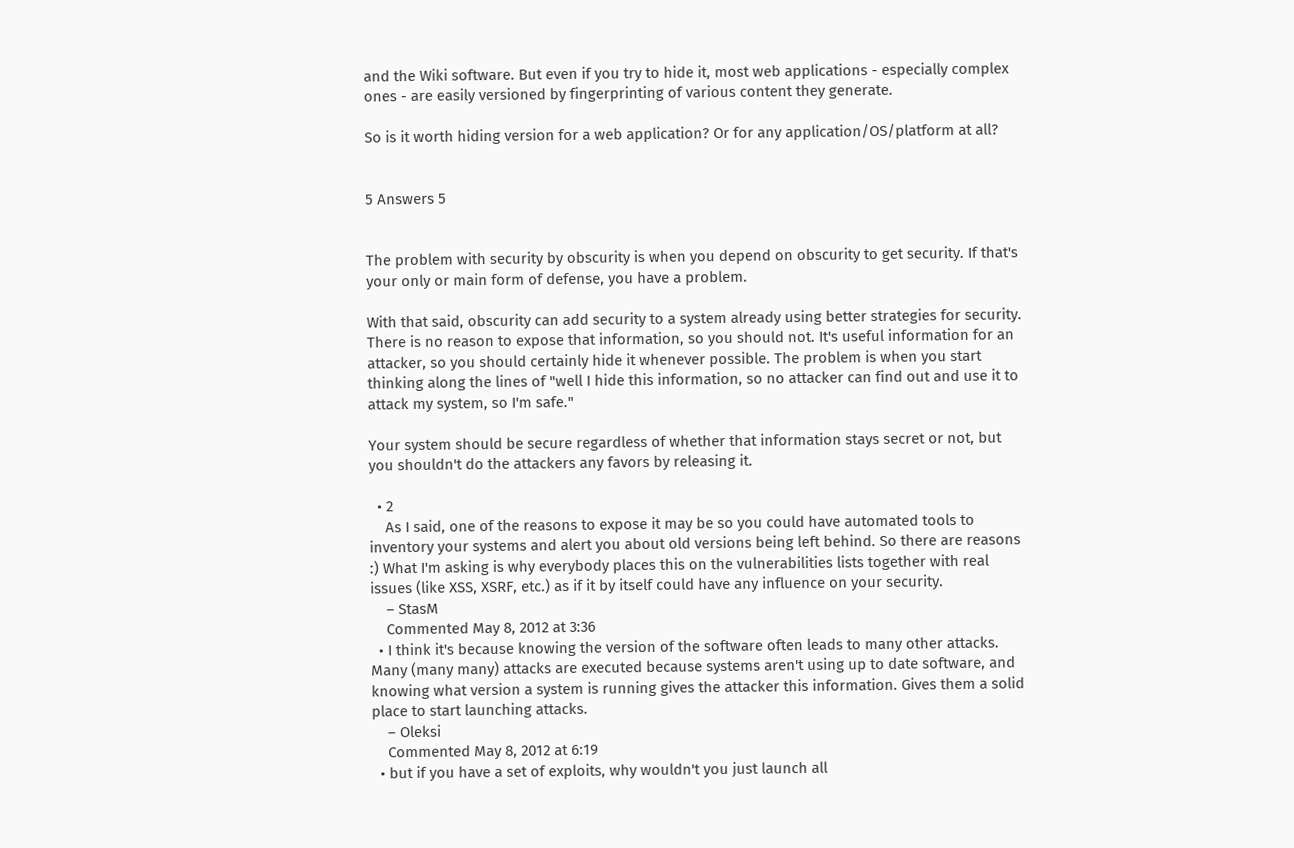and the Wiki software. But even if you try to hide it, most web applications - especially complex ones - are easily versioned by fingerprinting of various content they generate.

So is it worth hiding version for a web application? Or for any application/OS/platform at all?


5 Answers 5


The problem with security by obscurity is when you depend on obscurity to get security. If that's your only or main form of defense, you have a problem.

With that said, obscurity can add security to a system already using better strategies for security. There is no reason to expose that information, so you should not. It's useful information for an attacker, so you should certainly hide it whenever possible. The problem is when you start thinking along the lines of "well I hide this information, so no attacker can find out and use it to attack my system, so I'm safe."

Your system should be secure regardless of whether that information stays secret or not, but you shouldn't do the attackers any favors by releasing it.

  • 2
    As I said, one of the reasons to expose it may be so you could have automated tools to inventory your systems and alert you about old versions being left behind. So there are reasons :) What I'm asking is why everybody places this on the vulnerabilities lists together with real issues (like XSS, XSRF, etc.) as if it by itself could have any influence on your security.
    – StasM
    Commented May 8, 2012 at 3:36
  • I think it's because knowing the version of the software often leads to many other attacks. Many (many many) attacks are executed because systems aren't using up to date software, and knowing what version a system is running gives the attacker this information. Gives them a solid place to start launching attacks.
    – Oleksi
    Commented May 8, 2012 at 6:19
  • but if you have a set of exploits, why wouldn't you just launch all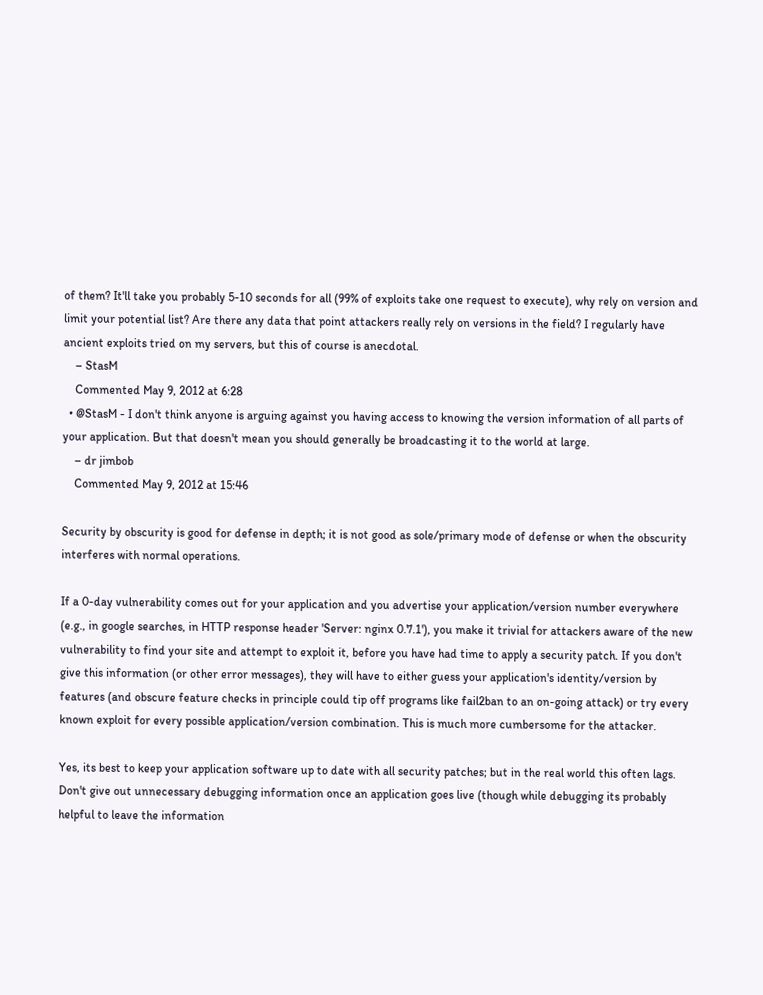of them? It'll take you probably 5-10 seconds for all (99% of exploits take one request to execute), why rely on version and limit your potential list? Are there any data that point attackers really rely on versions in the field? I regularly have ancient exploits tried on my servers, but this of course is anecdotal.
    – StasM
    Commented May 9, 2012 at 6:28
  • @StasM - I don't think anyone is arguing against you having access to knowing the version information of all parts of your application. But that doesn't mean you should generally be broadcasting it to the world at large.
    – dr jimbob
    Commented May 9, 2012 at 15:46

Security by obscurity is good for defense in depth; it is not good as sole/primary mode of defense or when the obscurity interferes with normal operations.

If a 0-day vulnerability comes out for your application and you advertise your application/version number everywhere (e.g., in google searches, in HTTP response header 'Server: nginx 0.7.1'), you make it trivial for attackers aware of the new vulnerability to find your site and attempt to exploit it, before you have had time to apply a security patch. If you don't give this information (or other error messages), they will have to either guess your application's identity/version by features (and obscure feature checks in principle could tip off programs like fail2ban to an on-going attack) or try every known exploit for every possible application/version combination. This is much more cumbersome for the attacker.

Yes, its best to keep your application software up to date with all security patches; but in the real world this often lags. Don't give out unnecessary debugging information once an application goes live (though while debugging its probably helpful to leave the information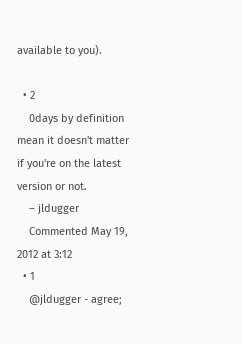available to you).

  • 2
    0days by definition mean it doesn't matter if you're on the latest version or not.
    – jldugger
    Commented May 19, 2012 at 3:12
  • 1
    @jldugger - agree;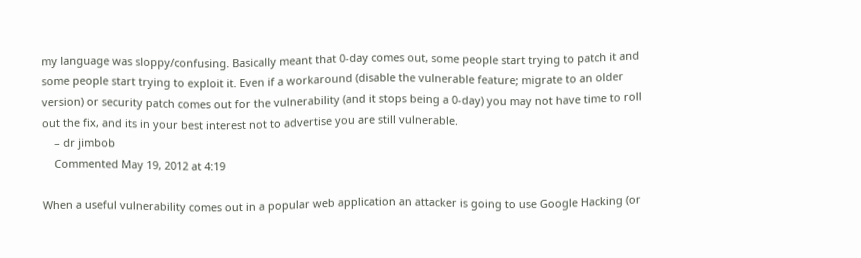my language was sloppy/confusing. Basically meant that 0-day comes out, some people start trying to patch it and some people start trying to exploit it. Even if a workaround (disable the vulnerable feature; migrate to an older version) or security patch comes out for the vulnerability (and it stops being a 0-day) you may not have time to roll out the fix, and its in your best interest not to advertise you are still vulnerable.
    – dr jimbob
    Commented May 19, 2012 at 4:19

When a useful vulnerability comes out in a popular web application an attacker is going to use Google Hacking (or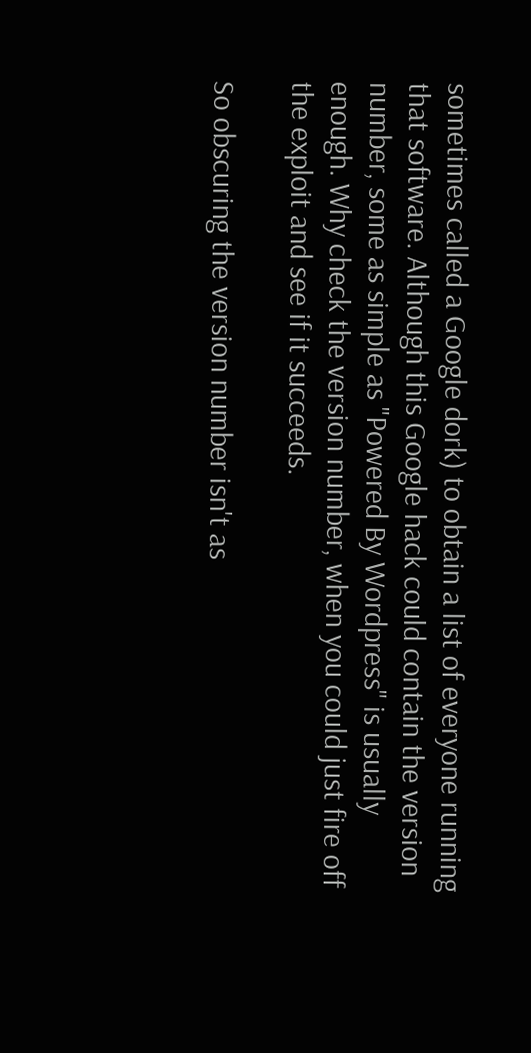sometimes called a Google dork) to obtain a list of everyone running that software. Although this Google hack could contain the version number, some as simple as "Powered By Wordpress" is usually enough. Why check the version number, when you could just fire off the exploit and see if it succeeds.

So obscuring the version number isn't as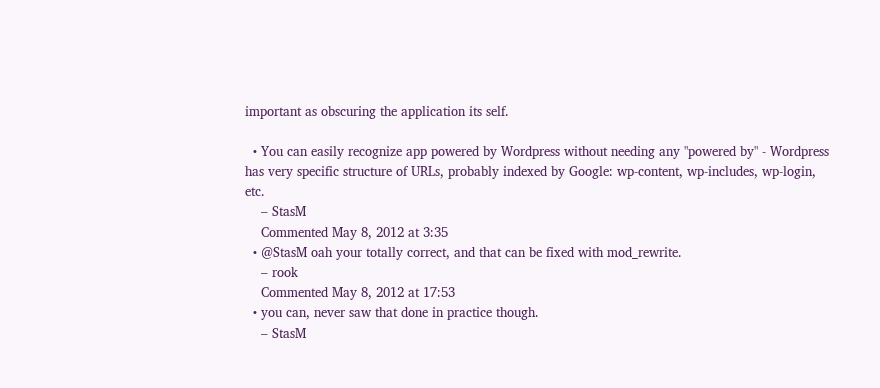important as obscuring the application its self.

  • You can easily recognize app powered by Wordpress without needing any "powered by" - Wordpress has very specific structure of URLs, probably indexed by Google: wp-content, wp-includes, wp-login, etc.
    – StasM
    Commented May 8, 2012 at 3:35
  • @StasM oah your totally correct, and that can be fixed with mod_rewrite.
    – rook
    Commented May 8, 2012 at 17:53
  • you can, never saw that done in practice though.
    – StasM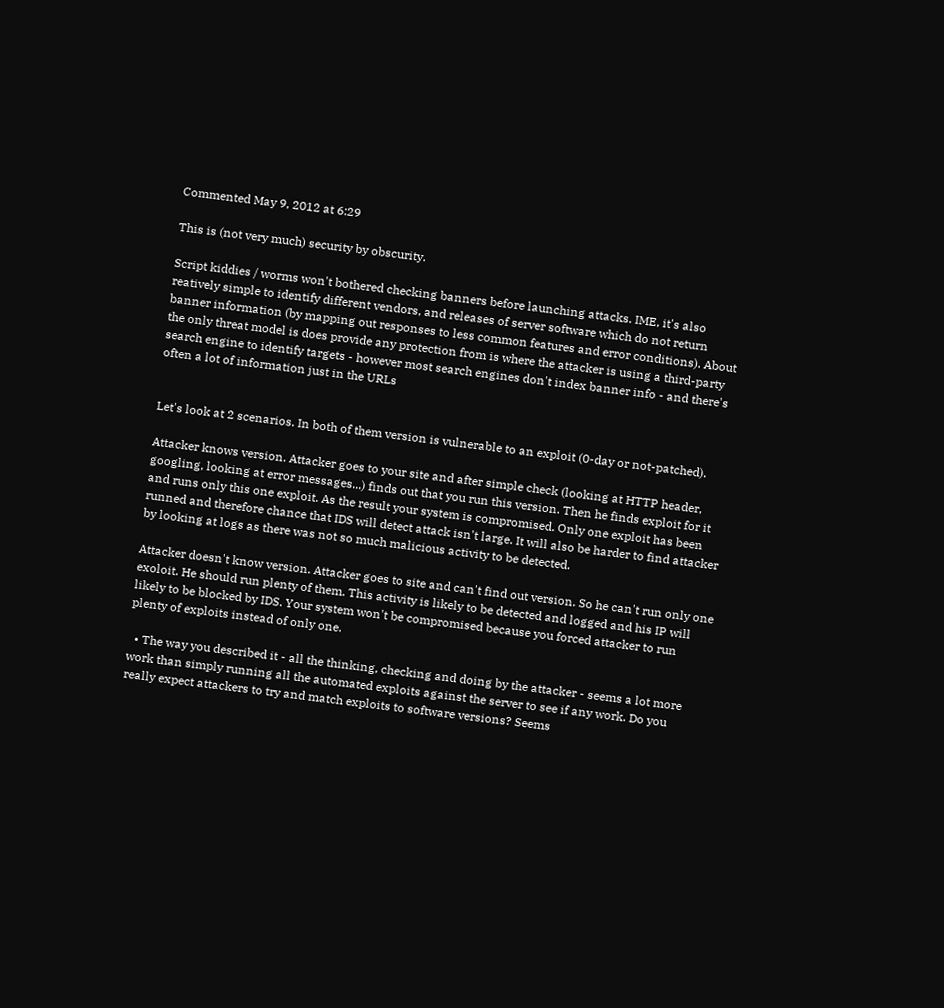Commented May 9, 2012 at 6:29

This is (not very much) security by obscurity.

Script kiddies / worms won't bothered checking banners before launching attacks. IME, it's also reatively simple to identify different vendors, and releases of server software which do not return banner information (by mapping out responses to less common features and error conditions). About the only threat model is does provide any protection from is where the attacker is using a third-party search engine to identify targets - however most search engines don't index banner info - and there's often a lot of information just in the URLs


Let's look at 2 scenarios. In both of them version is vulnerable to an exploit (0-day or not-patched).

Attacker knows version. Attacker goes to your site and after simple check (looking at HTTP header, googling, looking at error messages...) finds out that you run this version. Then he finds exploit for it and runs only this one exploit. As the result your system is compromised. Only one exploit has been runned and therefore chance that IDS will detect attack isn't large. It will also be harder to find attacker by looking at logs as there was not so much malicious activity to be detected.

Attacker doesn't know version. Attacker goes to site and can't find out version. So he can't run only one exoloit. He should run plenty of them. This activity is likely to be detected and logged and his IP will likely to be blocked by IDS. Your system won't be compromised because you forced attacker to run plenty of exploits instead of only one.

  • The way you described it - all the thinking, checking and doing by the attacker - seems a lot more work than simply running all the automated exploits against the server to see if any work. Do you really expect attackers to try and match exploits to software versions? Seems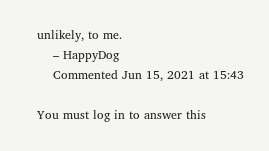unlikely, to me.
    – HappyDog
    Commented Jun 15, 2021 at 15:43

You must log in to answer this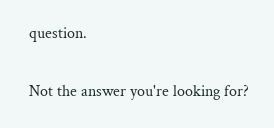question.

Not the answer you're looking for?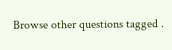Browse other questions tagged .